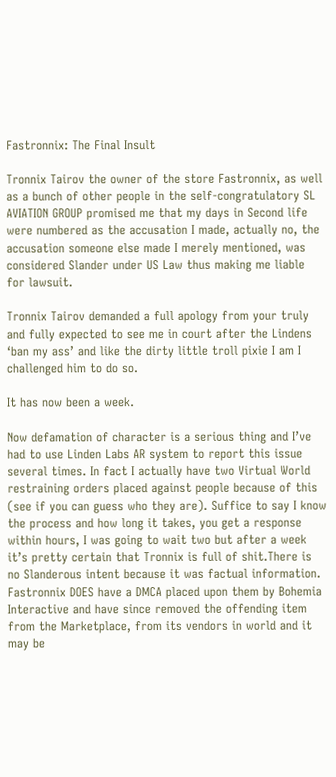Fastronnix: The Final Insult

Tronnix Tairov the owner of the store Fastronnix, as well as a bunch of other people in the self-congratulatory SL AVIATION GROUP promised me that my days in Second life were numbered as the accusation I made, actually no, the accusation someone else made I merely mentioned, was considered Slander under US Law thus making me liable for lawsuit.

Tronnix Tairov demanded a full apology from your truly and fully expected to see me in court after the Lindens ‘ban my ass’ and like the dirty little troll pixie I am I challenged him to do so.

It has now been a week.

Now defamation of character is a serious thing and I’ve had to use Linden Labs AR system to report this issue several times. In fact I actually have two Virtual World restraining orders placed against people because of this (see if you can guess who they are). Suffice to say I know the process and how long it takes, you get a response within hours, I was going to wait two but after a week it’s pretty certain that Tronnix is full of shit.There is no Slanderous intent because it was factual information. Fastronnix DOES have a DMCA placed upon them by Bohemia Interactive and have since removed the offending item from the Marketplace, from its vendors in world and it may be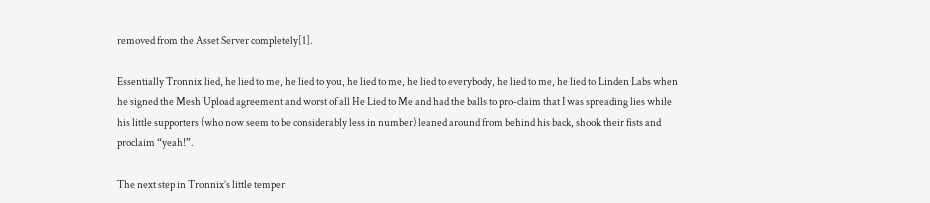removed from the Asset Server completely[1].

Essentially Tronnix lied, he lied to me, he lied to you, he lied to me, he lied to everybody, he lied to me, he lied to Linden Labs when he signed the Mesh Upload agreement and worst of all He Lied to Me and had the balls to pro-claim that I was spreading lies while his little supporters (who now seem to be considerably less in number) leaned around from behind his back, shook their fists and proclaim “yeah!”.

The next step in Tronnix’s little temper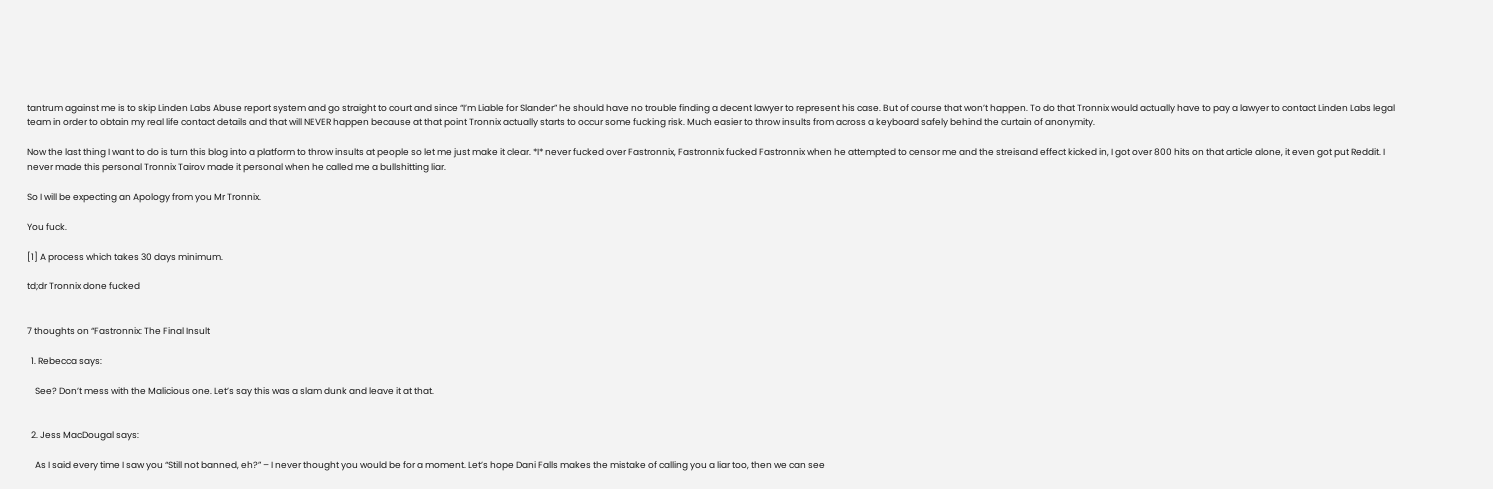tantrum against me is to skip Linden Labs Abuse report system and go straight to court and since “I’m Liable for Slander” he should have no trouble finding a decent lawyer to represent his case. But of course that won’t happen. To do that Tronnix would actually have to pay a lawyer to contact Linden Labs legal team in order to obtain my real life contact details and that will NEVER happen because at that point Tronnix actually starts to occur some fucking risk. Much easier to throw insults from across a keyboard safely behind the curtain of anonymity.

Now the last thing I want to do is turn this blog into a platform to throw insults at people so let me just make it clear. *I* never fucked over Fastronnix, Fastronnix fucked Fastronnix when he attempted to censor me and the streisand effect kicked in, I got over 800 hits on that article alone, it even got put Reddit. I never made this personal Tronnix Tairov made it personal when he called me a bullshitting liar.

So I will be expecting an Apology from you Mr Tronnix.

You fuck.

[1] A process which takes 30 days minimum.

td;dr Tronnix done fucked


7 thoughts on “Fastronnix: The Final Insult

  1. Rebecca says:

    See? Don’t mess with the Malicious one. Let’s say this was a slam dunk and leave it at that.


  2. Jess MacDougal says:

    As I said every time I saw you “Still not banned, eh?” – I never thought you would be for a moment. Let’s hope Dani Falls makes the mistake of calling you a liar too, then we can see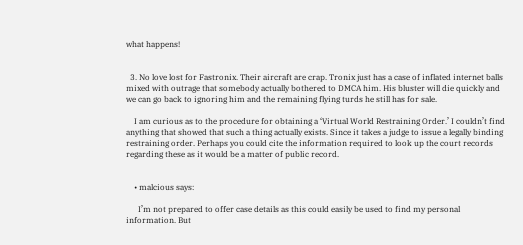what happens!


  3. No love lost for Fastronix. Their aircraft are crap. Tronix just has a case of inflated internet balls mixed with outrage that somebody actually bothered to DMCA him. His bluster will die quickly and we can go back to ignoring him and the remaining flying turds he still has for sale.

    I am curious as to the procedure for obtaining a ‘Virtual World Restraining Order.’ I couldn’t find anything that showed that such a thing actually exists. Since it takes a judge to issue a legally binding restraining order. Perhaps you could cite the information required to look up the court records regarding these as it would be a matter of public record.


    • malcious says:

      I’m not prepared to offer case details as this could easily be used to find my personal information. But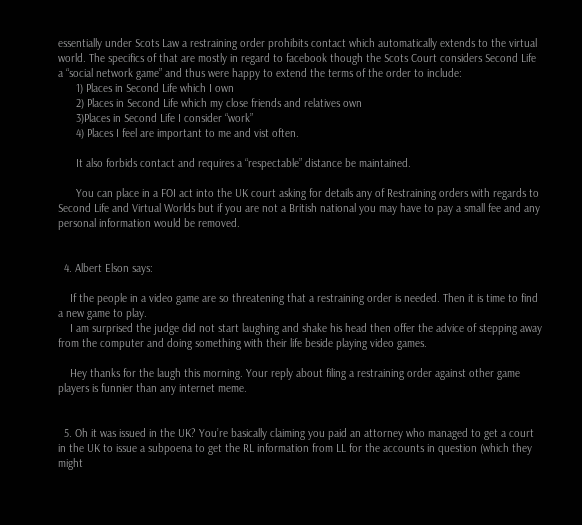essentially under Scots Law a restraining order prohibits contact which automatically extends to the virtual world. The specifics of that are mostly in regard to facebook though the Scots Court considers Second Life a “social network game” and thus were happy to extend the terms of the order to include:
      1) Places in Second Life which I own
      2) Places in Second Life which my close friends and relatives own
      3)Places in Second Life I consider “work”
      4) Places I feel are important to me and vist often.

      It also forbids contact and requires a “respectable” distance be maintained.

      You can place in a FOI act into the UK court asking for details any of Restraining orders with regards to Second Life and Virtual Worlds but if you are not a British national you may have to pay a small fee and any personal information would be removed.


  4. Albert Elson says:

    If the people in a video game are so threatening that a restraining order is needed. Then it is time to find a new game to play.
    I am surprised the judge did not start laughing and shake his head then offer the advice of stepping away from the computer and doing something with their life beside playing video games.

    Hey thanks for the laugh this morning. Your reply about filing a restraining order against other game players is funnier than any internet meme.


  5. Oh it was issued in the UK? You’re basically claiming you paid an attorney who managed to get a court in the UK to issue a subpoena to get the RL information from LL for the accounts in question (which they might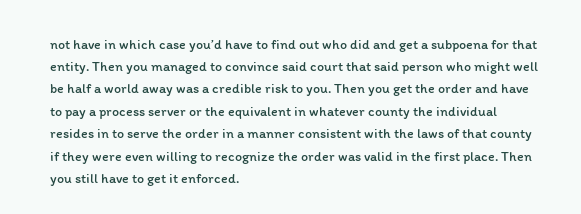not have in which case you’d have to find out who did and get a subpoena for that entity. Then you managed to convince said court that said person who might well be half a world away was a credible risk to you. Then you get the order and have to pay a process server or the equivalent in whatever county the individual resides in to serve the order in a manner consistent with the laws of that county if they were even willing to recognize the order was valid in the first place. Then you still have to get it enforced.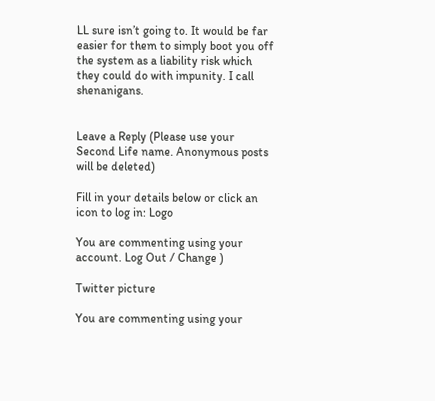LL sure isn’t going to. It would be far easier for them to simply boot you off the system as a liability risk which they could do with impunity. I call shenanigans.


Leave a Reply (Please use your Second Life name. Anonymous posts will be deleted)

Fill in your details below or click an icon to log in: Logo

You are commenting using your account. Log Out / Change )

Twitter picture

You are commenting using your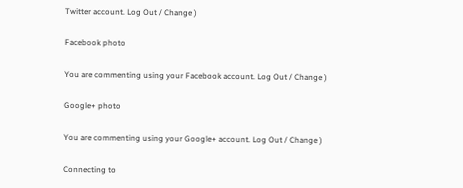Twitter account. Log Out / Change )

Facebook photo

You are commenting using your Facebook account. Log Out / Change )

Google+ photo

You are commenting using your Google+ account. Log Out / Change )

Connecting to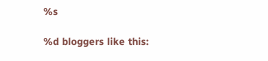%s

%d bloggers like this: